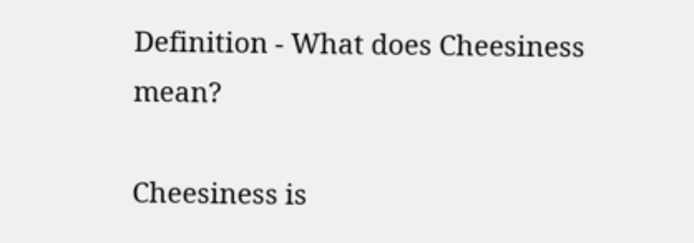Definition - What does Cheesiness mean?

Cheesiness is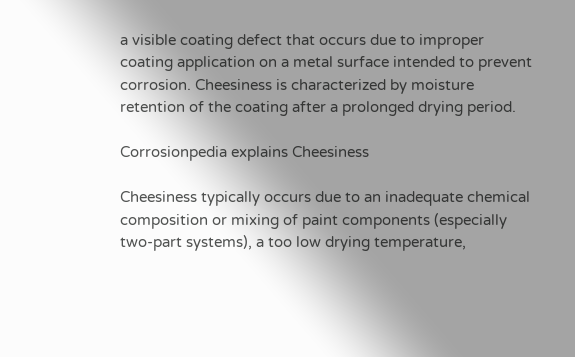a visible coating defect that occurs due to improper coating application on a metal surface intended to prevent corrosion. Cheesiness is characterized by moisture retention of the coating after a prolonged drying period.

Corrosionpedia explains Cheesiness

Cheesiness typically occurs due to an inadequate chemical composition or mixing of paint components (especially two-part systems), a too low drying temperature,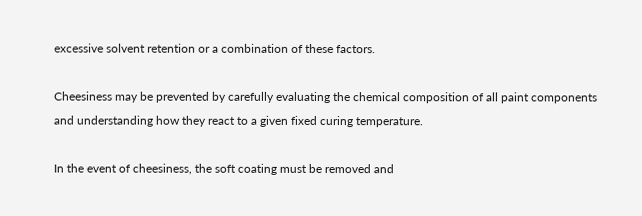excessive solvent retention or a combination of these factors.

Cheesiness may be prevented by carefully evaluating the chemical composition of all paint components and understanding how they react to a given fixed curing temperature.

In the event of cheesiness, the soft coating must be removed and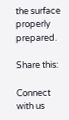the surface properly prepared.

Share this:

Connect with us